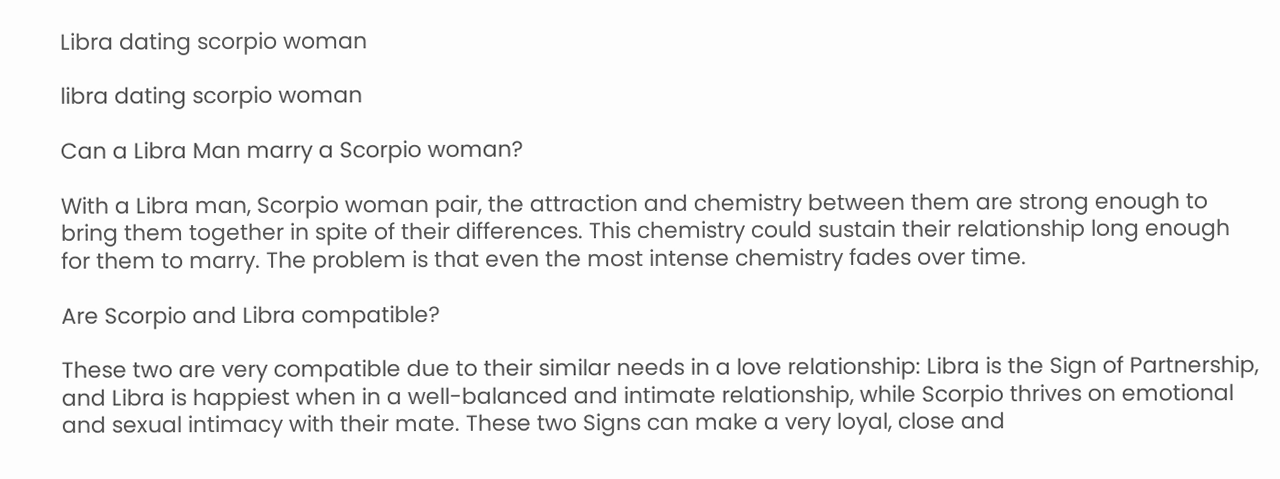Libra dating scorpio woman

libra dating scorpio woman

Can a Libra Man marry a Scorpio woman?

With a Libra man, Scorpio woman pair, the attraction and chemistry between them are strong enough to bring them together in spite of their differences. This chemistry could sustain their relationship long enough for them to marry. The problem is that even the most intense chemistry fades over time.

Are Scorpio and Libra compatible?

These two are very compatible due to their similar needs in a love relationship: Libra is the Sign of Partnership, and Libra is happiest when in a well-balanced and intimate relationship, while Scorpio thrives on emotional and sexual intimacy with their mate. These two Signs can make a very loyal, close and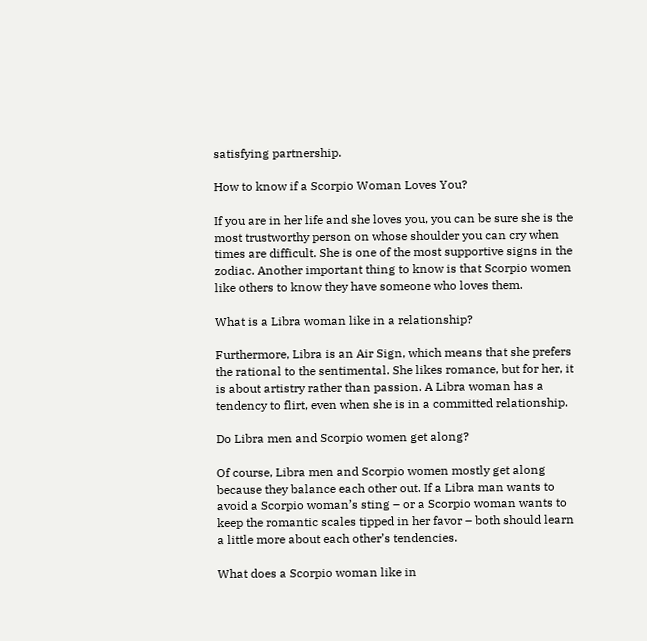satisfying partnership.

How to know if a Scorpio Woman Loves You?

If you are in her life and she loves you, you can be sure she is the most trustworthy person on whose shoulder you can cry when times are difficult. She is one of the most supportive signs in the zodiac. Another important thing to know is that Scorpio women like others to know they have someone who loves them.

What is a Libra woman like in a relationship?

Furthermore, Libra is an Air Sign, which means that she prefers the rational to the sentimental. She likes romance, but for her, it is about artistry rather than passion. A Libra woman has a tendency to flirt, even when she is in a committed relationship.

Do Libra men and Scorpio women get along?

Of course, Libra men and Scorpio women mostly get along because they balance each other out. If a Libra man wants to avoid a Scorpio woman’s sting – or a Scorpio woman wants to keep the romantic scales tipped in her favor – both should learn a little more about each other’s tendencies.

What does a Scorpio woman like in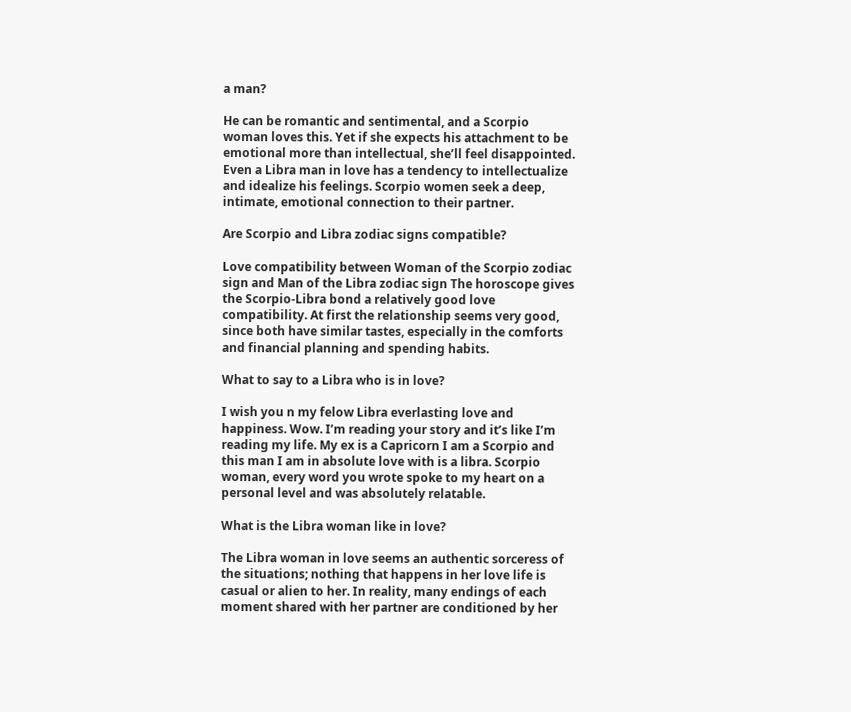a man?

He can be romantic and sentimental, and a Scorpio woman loves this. Yet if she expects his attachment to be emotional more than intellectual, she’ll feel disappointed. Even a Libra man in love has a tendency to intellectualize and idealize his feelings. Scorpio women seek a deep, intimate, emotional connection to their partner.

Are Scorpio and Libra zodiac signs compatible?

Love compatibility between Woman of the Scorpio zodiac sign and Man of the Libra zodiac sign The horoscope gives the Scorpio-Libra bond a relatively good love compatibility. At first the relationship seems very good, since both have similar tastes, especially in the comforts and financial planning and spending habits.

What to say to a Libra who is in love?

I wish you n my felow Libra everlasting love and happiness. Wow. I’m reading your story and it’s like I’m reading my life. My ex is a Capricorn I am a Scorpio and this man I am in absolute love with is a libra. Scorpio woman, every word you wrote spoke to my heart on a personal level and was absolutely relatable.

What is the Libra woman like in love?

The Libra woman in love seems an authentic sorceress of the situations; nothing that happens in her love life is casual or alien to her. In reality, many endings of each moment shared with her partner are conditioned by her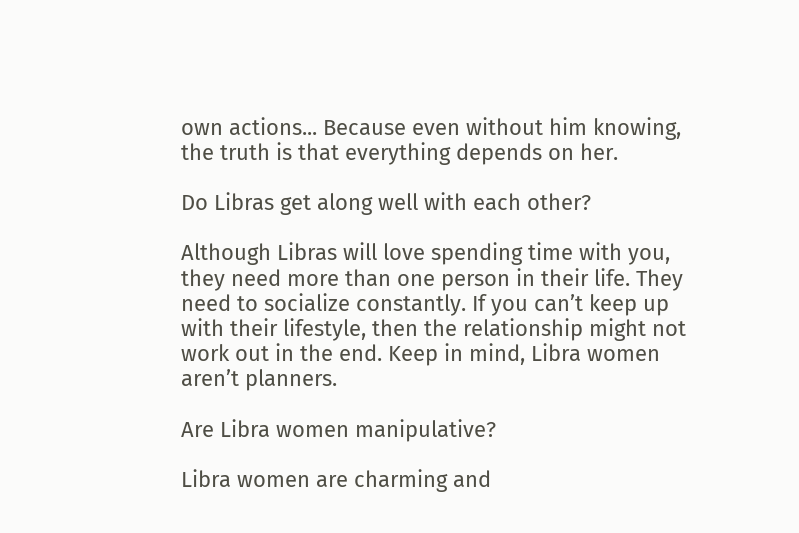own actions... Because even without him knowing, the truth is that everything depends on her.

Do Libras get along well with each other?

Although Libras will love spending time with you, they need more than one person in their life. They need to socialize constantly. If you can’t keep up with their lifestyle, then the relationship might not work out in the end. Keep in mind, Libra women aren’t planners.

Are Libra women manipulative?

Libra women are charming and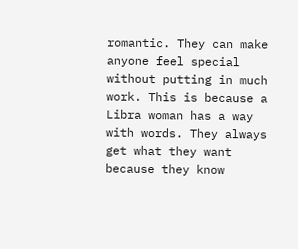romantic. They can make anyone feel special without putting in much work. This is because a Libra woman has a way with words. They always get what they want because they know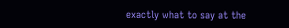exactly what to say at the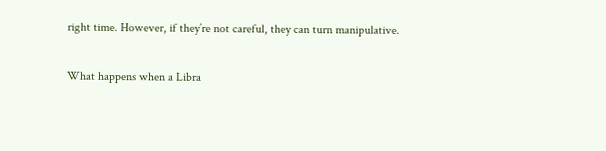right time. However, if they’re not careful, they can turn manipulative.

What happens when a Libra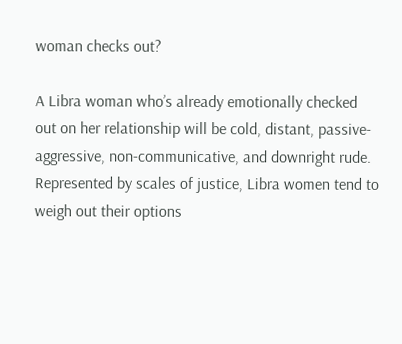woman checks out?

A Libra woman who’s already emotionally checked out on her relationship will be cold, distant, passive-aggressive, non-communicative, and downright rude. Represented by scales of justice, Libra women tend to weigh out their options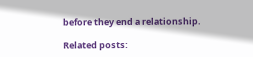before they end a relationship.

Related posts: